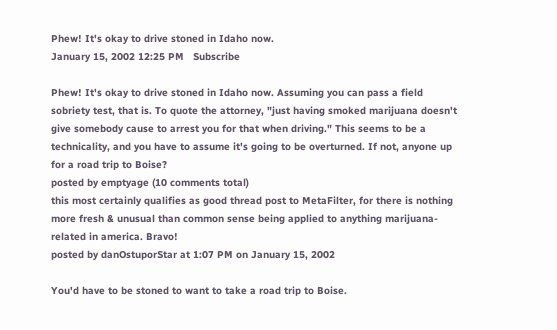Phew! It's okay to drive stoned in Idaho now.
January 15, 2002 12:25 PM   Subscribe

Phew! It's okay to drive stoned in Idaho now. Assuming you can pass a field sobriety test, that is. To quote the attorney, "just having smoked marijuana doesn't give somebody cause to arrest you for that when driving." This seems to be a technicality, and you have to assume it's going to be overturned. If not, anyone up for a road trip to Boise?
posted by emptyage (10 comments total)
this most certainly qualifies as good thread post to MetaFilter, for there is nothing more fresh & unusual than common sense being applied to anything marijuana-related in america. Bravo!
posted by danOstuporStar at 1:07 PM on January 15, 2002

You'd have to be stoned to want to take a road trip to Boise.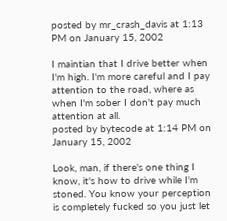posted by mr_crash_davis at 1:13 PM on January 15, 2002

I maintian that I drive better when I'm high. I'm more careful and I pay attention to the road, where as when I'm sober I don't pay much attention at all.
posted by bytecode at 1:14 PM on January 15, 2002

Look, man, if there's one thing I know, it's how to drive while I'm stoned. You know your perception is completely fucked so you just let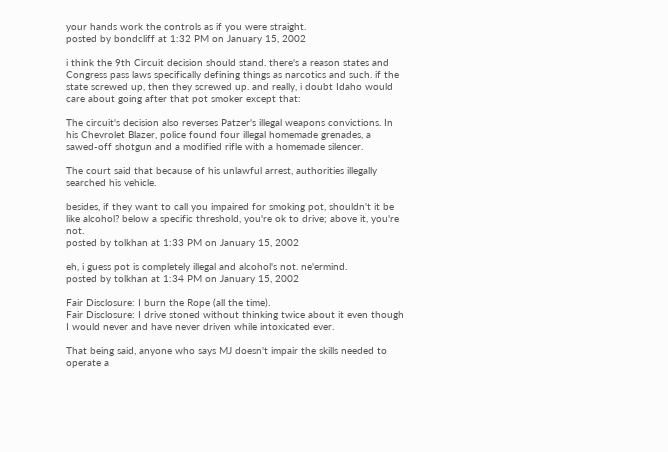your hands work the controls as if you were straight.
posted by bondcliff at 1:32 PM on January 15, 2002

i think the 9th Circuit decision should stand. there's a reason states and Congress pass laws specifically defining things as narcotics and such. if the state screwed up, then they screwed up. and really, i doubt Idaho would care about going after that pot smoker except that:

The circuit's decision also reverses Patzer's illegal weapons convictions. In his Chevrolet Blazer, police found four illegal homemade grenades, a sawed-off shotgun and a modified rifle with a homemade silencer.

The court said that because of his unlawful arrest, authorities illegally searched his vehicle.

besides, if they want to call you impaired for smoking pot, shouldn't it be like alcohol? below a specific threshold, you're ok to drive; above it, you're not.
posted by tolkhan at 1:33 PM on January 15, 2002

eh, i guess pot is completely illegal and alcohol's not. ne'ermind.
posted by tolkhan at 1:34 PM on January 15, 2002

Fair Disclosure: I burn the Rope (all the time).
Fair Disclosure: I drive stoned without thinking twice about it even though I would never and have never driven while intoxicated ever.

That being said, anyone who says MJ doesn't impair the skills needed to operate a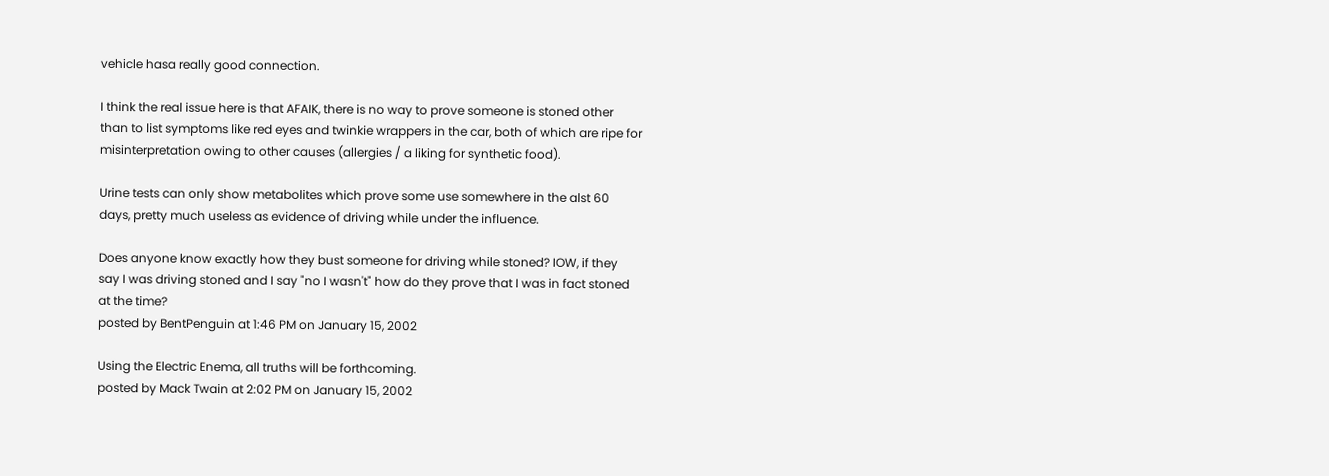vehicle hasa really good connection.

I think the real issue here is that AFAIK, there is no way to prove someone is stoned other than to list symptoms like red eyes and twinkie wrappers in the car, both of which are ripe for misinterpretation owing to other causes (allergies / a liking for synthetic food).

Urine tests can only show metabolites which prove some use somewhere in the alst 60 days, pretty much useless as evidence of driving while under the influence.

Does anyone know exactly how they bust someone for driving while stoned? IOW, if they say I was driving stoned and I say "no I wasn't" how do they prove that I was in fact stoned at the time?
posted by BentPenguin at 1:46 PM on January 15, 2002

Using the Electric Enema, all truths will be forthcoming.
posted by Mack Twain at 2:02 PM on January 15, 2002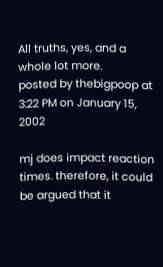All truths, yes, and a whole lot more.
posted by thebigpoop at 3:22 PM on January 15, 2002

mj does impact reaction times. therefore, it could be argued that it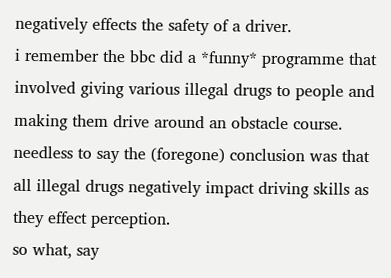negatively effects the safety of a driver.
i remember the bbc did a *funny* programme that involved giving various illegal drugs to people and making them drive around an obstacle course. needless to say the (foregone) conclusion was that all illegal drugs negatively impact driving skills as they effect perception.
so what, say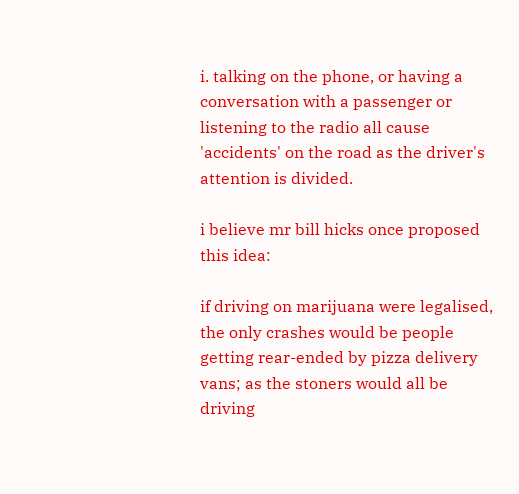i. talking on the phone, or having a conversation with a passenger or listening to the radio all cause 'accidents' on the road as the driver's attention is divided.

i believe mr bill hicks once proposed this idea:

if driving on marijuana were legalised, the only crashes would be people getting rear-ended by pizza delivery vans; as the stoners would all be driving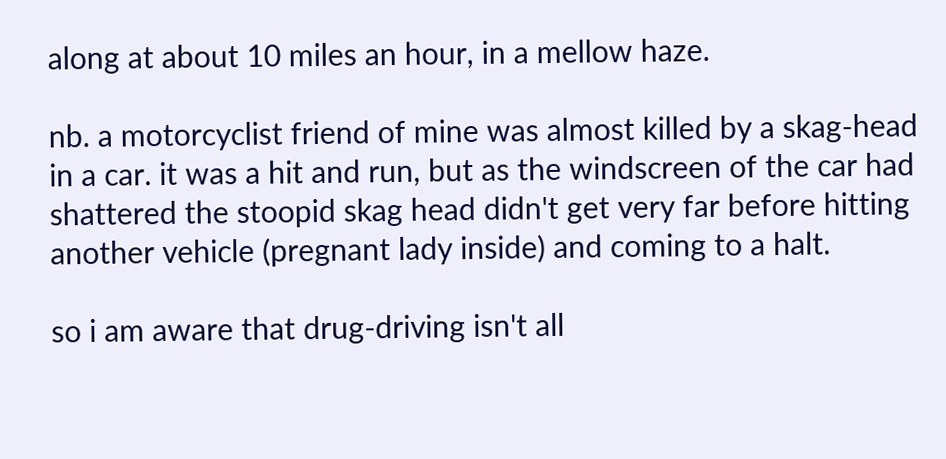along at about 10 miles an hour, in a mellow haze.

nb. a motorcyclist friend of mine was almost killed by a skag-head in a car. it was a hit and run, but as the windscreen of the car had shattered the stoopid skag head didn't get very far before hitting another vehicle (pregnant lady inside) and coming to a halt.

so i am aware that drug-driving isn't all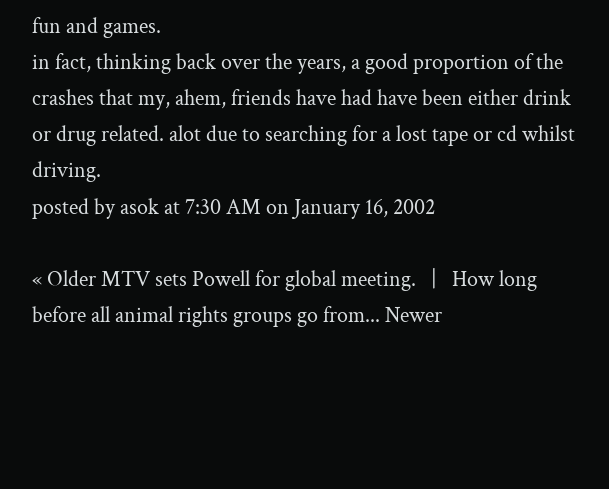fun and games.
in fact, thinking back over the years, a good proportion of the crashes that my, ahem, friends have had have been either drink or drug related. alot due to searching for a lost tape or cd whilst driving.
posted by asok at 7:30 AM on January 16, 2002

« Older MTV sets Powell for global meeting.   |   How long before all animal rights groups go from... Newer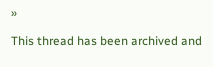»

This thread has been archived and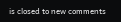is closed to new comments